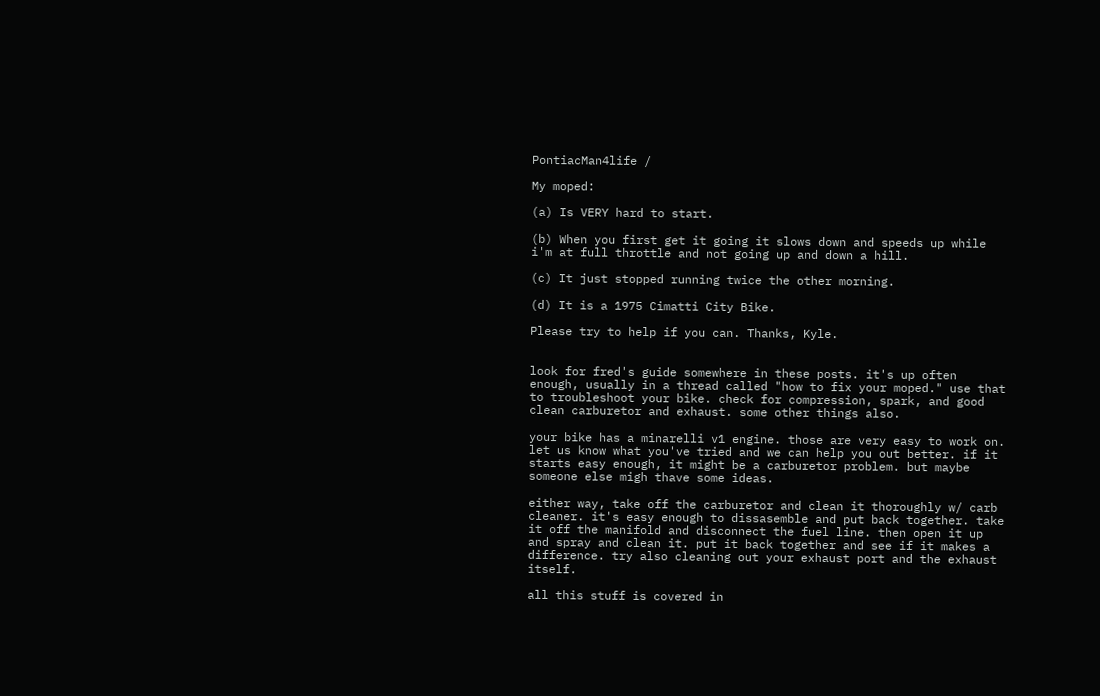PontiacMan4life /

My moped:

(a) Is VERY hard to start.

(b) When you first get it going it slows down and speeds up while i'm at full throttle and not going up and down a hill.

(c) It just stopped running twice the other morning.

(d) It is a 1975 Cimatti City Bike.

Please try to help if you can. Thanks, Kyle.


look for fred's guide somewhere in these posts. it's up often enough, usually in a thread called "how to fix your moped." use that to troubleshoot your bike. check for compression, spark, and good clean carburetor and exhaust. some other things also.

your bike has a minarelli v1 engine. those are very easy to work on. let us know what you've tried and we can help you out better. if it starts easy enough, it might be a carburetor problem. but maybe someone else migh thave some ideas.

either way, take off the carburetor and clean it thoroughly w/ carb cleaner. it's easy enough to dissasemble and put back together. take it off the manifold and disconnect the fuel line. then open it up and spray and clean it. put it back together and see if it makes a difference. try also cleaning out your exhaust port and the exhaust itself.

all this stuff is covered in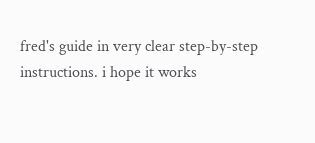fred's guide in very clear step-by-step instructions. i hope it works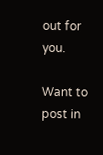out for you.

Want to post in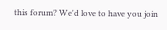this forum? We'd love to have you join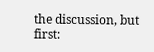the discussion, but first: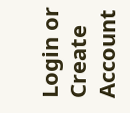Login or Create Account